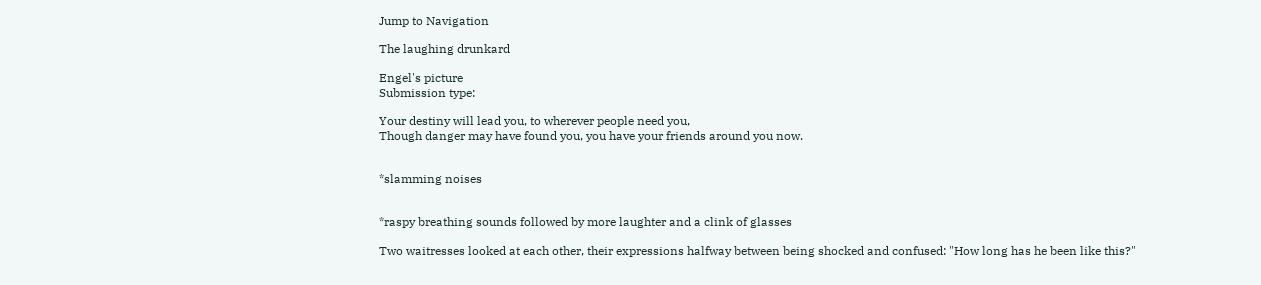Jump to Navigation

The laughing drunkard

Engel's picture
Submission type:

Your destiny will lead you, to wherever people need you,
Though danger may have found you, you have your friends around you now.


*slamming noises


*raspy breathing sounds followed by more laughter and a clink of glasses

Two waitresses looked at each other, their expressions halfway between being shocked and confused: "How long has he been like this?"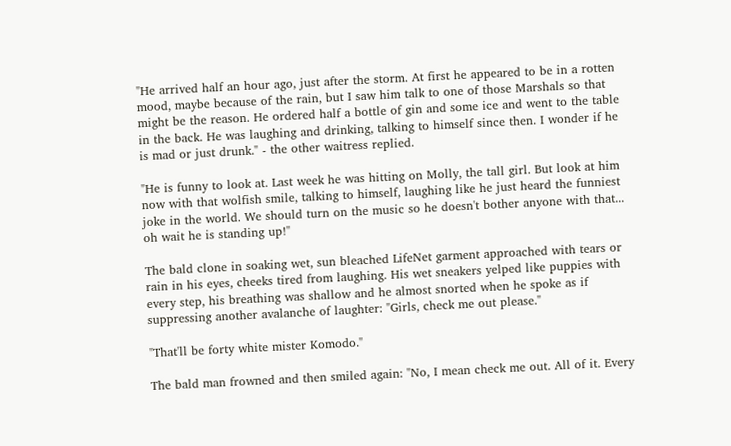"He arrived half an hour ago, just after the storm. At first he appeared to be in a rotten mood, maybe because of the rain, but I saw him talk to one of those Marshals so that might be the reason. He ordered half a bottle of gin and some ice and went to the table in the back. He was laughing and drinking, talking to himself since then. I wonder if he is mad or just drunk." - the other waitress replied.

"He is funny to look at. Last week he was hitting on Molly, the tall girl. But look at him now with that wolfish smile, talking to himself, laughing like he just heard the funniest joke in the world. We should turn on the music so he doesn't bother anyone with that... oh wait he is standing up!"

The bald clone in soaking wet, sun bleached LifeNet garment approached with tears or rain in his eyes, cheeks tired from laughing. His wet sneakers yelped like puppies with every step, his breathing was shallow and he almost snorted when he spoke as if suppressing another avalanche of laughter: "Girls, check me out please."

"That'll be forty white mister Komodo."

The bald man frowned and then smiled again: "No, I mean check me out. All of it. Every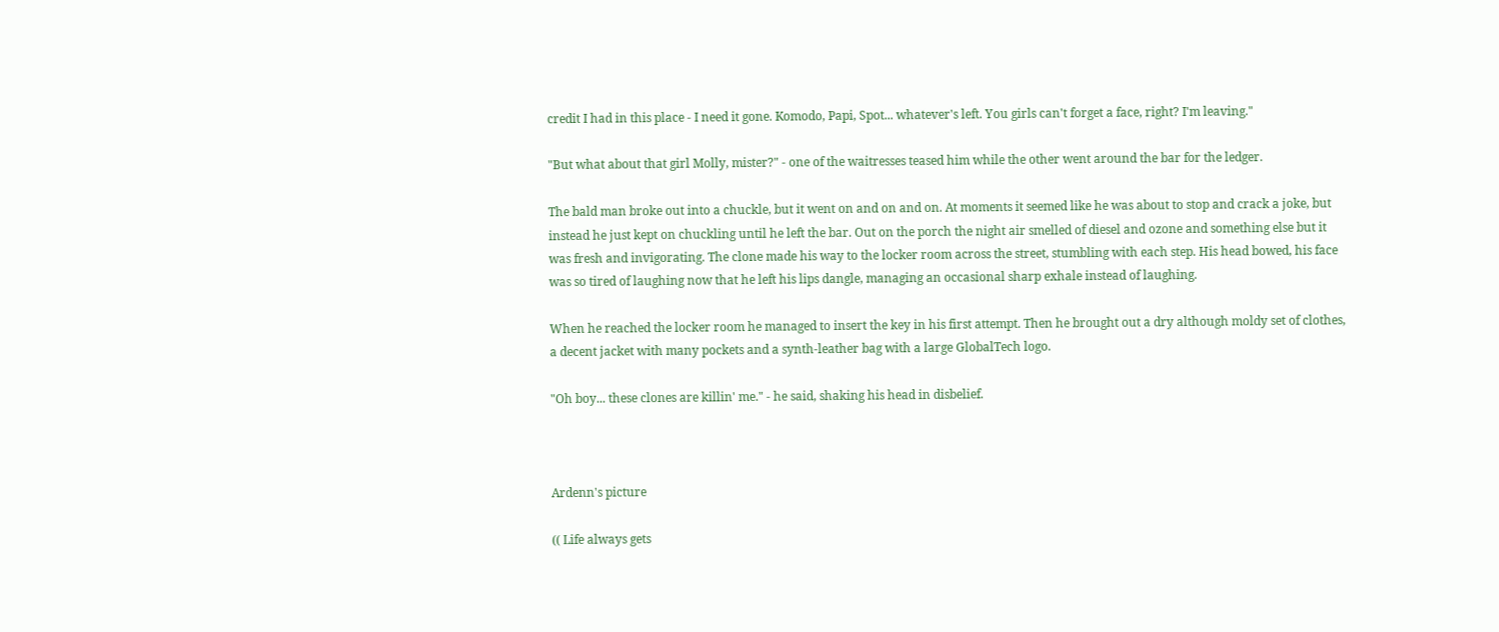credit I had in this place - I need it gone. Komodo, Papi, Spot... whatever's left. You girls can't forget a face, right? I'm leaving."

"But what about that girl Molly, mister?" - one of the waitresses teased him while the other went around the bar for the ledger.

The bald man broke out into a chuckle, but it went on and on and on. At moments it seemed like he was about to stop and crack a joke, but instead he just kept on chuckling until he left the bar. Out on the porch the night air smelled of diesel and ozone and something else but it was fresh and invigorating. The clone made his way to the locker room across the street, stumbling with each step. His head bowed, his face was so tired of laughing now that he left his lips dangle, managing an occasional sharp exhale instead of laughing.

When he reached the locker room he managed to insert the key in his first attempt. Then he brought out a dry although moldy set of clothes, a decent jacket with many pockets and a synth-leather bag with a large GlobalTech logo.

"Oh boy... these clones are killin' me." - he said, shaking his head in disbelief.



Ardenn's picture

(( Life always gets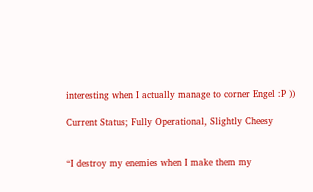interesting when I actually manage to corner Engel :P ))

Current Status; Fully Operational, Slightly Cheesy


“I destroy my enemies when I make them my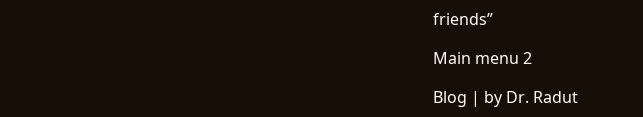friends”

Main menu 2

Blog | by Dr. Radut